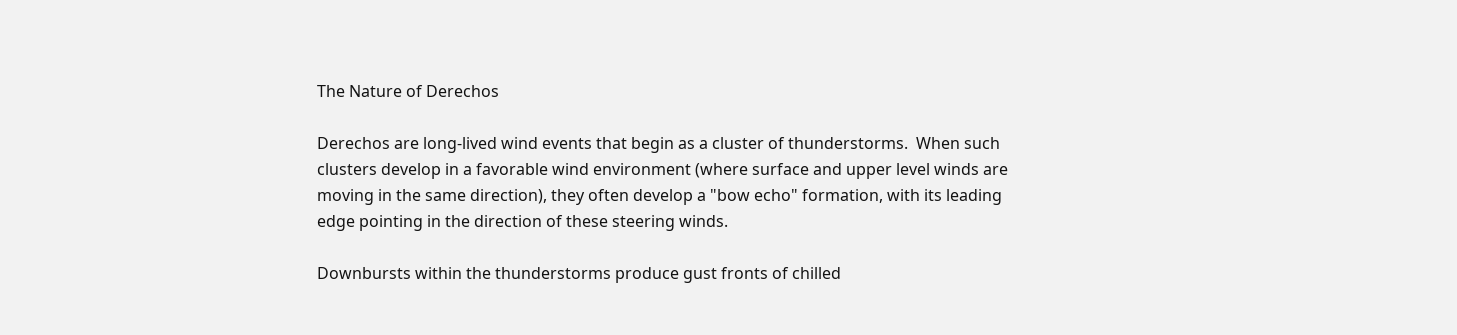The Nature of Derechos

Derechos are long-lived wind events that begin as a cluster of thunderstorms.  When such clusters develop in a favorable wind environment (where surface and upper level winds are moving in the same direction), they often develop a "bow echo" formation, with its leading edge pointing in the direction of these steering winds.

Downbursts within the thunderstorms produce gust fronts of chilled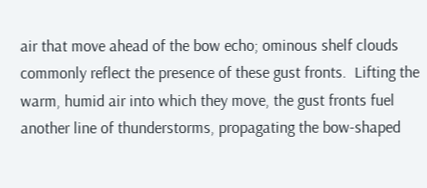air that move ahead of the bow echo; ominous shelf clouds commonly reflect the presence of these gust fronts.  Lifting the warm, humid air into which they move, the gust fronts fuel another line of thunderstorms, propagating the bow-shaped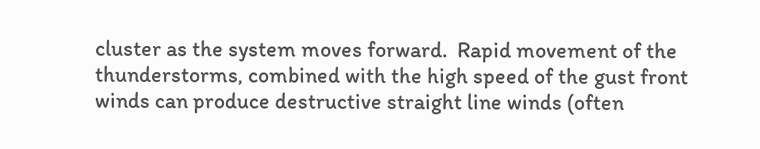cluster as the system moves forward.  Rapid movement of the thunderstorms, combined with the high speed of the gust front winds can produce destructive straight line winds (often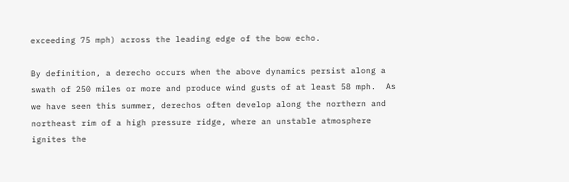exceeding 75 mph) across the leading edge of the bow echo.

By definition, a derecho occurs when the above dynamics persist along a swath of 250 miles or more and produce wind gusts of at least 58 mph.  As we have seen this summer, derechos often develop along the northern and northeast rim of a high pressure ridge, where an unstable atmosphere ignites the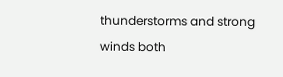thunderstorms and strong winds both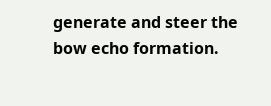generate and steer the bow echo formation.